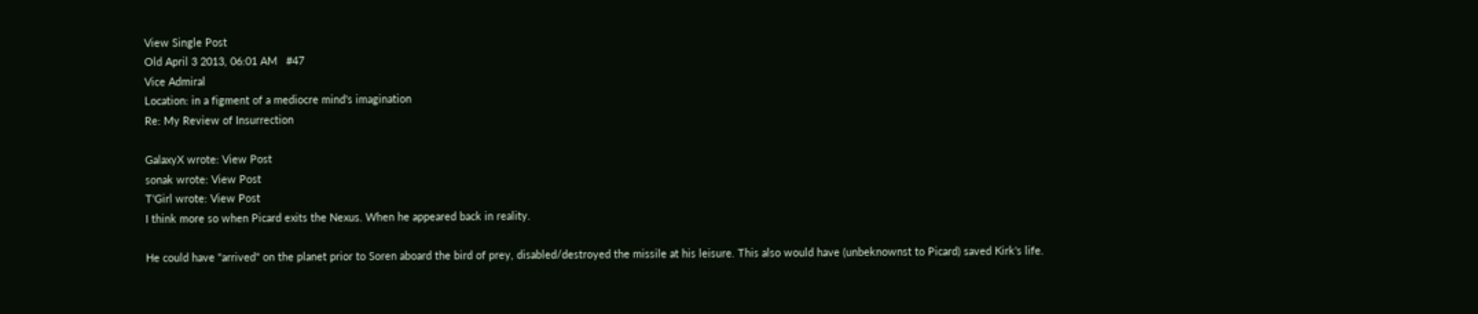View Single Post
Old April 3 2013, 06:01 AM   #47
Vice Admiral
Location: in a figment of a mediocre mind's imagination
Re: My Review of Insurrection

GalaxyX wrote: View Post
sonak wrote: View Post
T'Girl wrote: View Post
I think more so when Picard exits the Nexus. When he appeared back in reality.

He could have "arrived" on the planet prior to Soren aboard the bird of prey, disabled/destroyed the missile at his leisure. This also would have (unbeknownst to Picard) saved Kirk's life.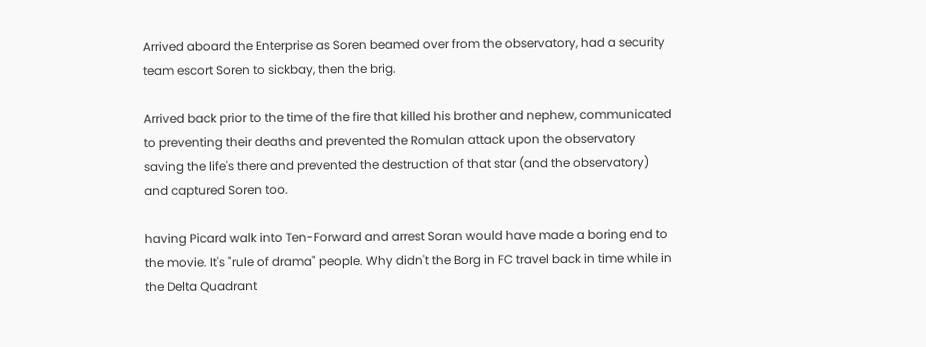Arrived aboard the Enterprise as Soren beamed over from the observatory, had a security team escort Soren to sickbay, then the brig.

Arrived back prior to the time of the fire that killed his brother and nephew, communicated to preventing their deaths and prevented the Romulan attack upon the observatory saving the life's there and prevented the destruction of that star (and the observatory) and captured Soren too.

having Picard walk into Ten-Forward and arrest Soran would have made a boring end to the movie. It's "rule of drama" people. Why didn't the Borg in FC travel back in time while in the Delta Quadrant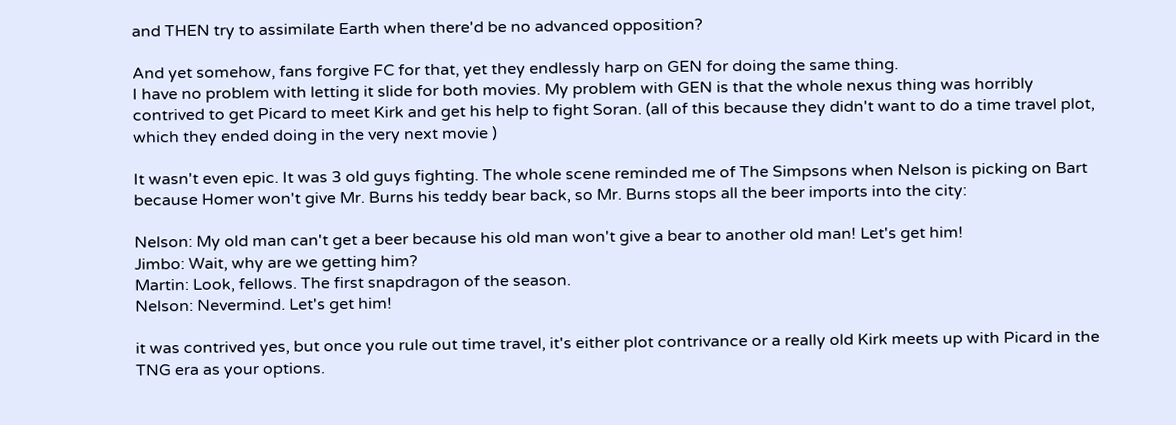and THEN try to assimilate Earth when there'd be no advanced opposition?

And yet somehow, fans forgive FC for that, yet they endlessly harp on GEN for doing the same thing.
I have no problem with letting it slide for both movies. My problem with GEN is that the whole nexus thing was horribly contrived to get Picard to meet Kirk and get his help to fight Soran. (all of this because they didn't want to do a time travel plot, which they ended doing in the very next movie )

It wasn't even epic. It was 3 old guys fighting. The whole scene reminded me of The Simpsons when Nelson is picking on Bart because Homer won't give Mr. Burns his teddy bear back, so Mr. Burns stops all the beer imports into the city:

Nelson: My old man can't get a beer because his old man won't give a bear to another old man! Let's get him!
Jimbo: Wait, why are we getting him?
Martin: Look, fellows. The first snapdragon of the season.
Nelson: Nevermind. Let's get him!

it was contrived yes, but once you rule out time travel, it's either plot contrivance or a really old Kirk meets up with Picard in the TNG era as your options.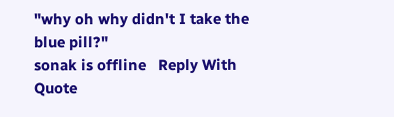"why oh why didn't I take the blue pill?"
sonak is offline   Reply With Quote